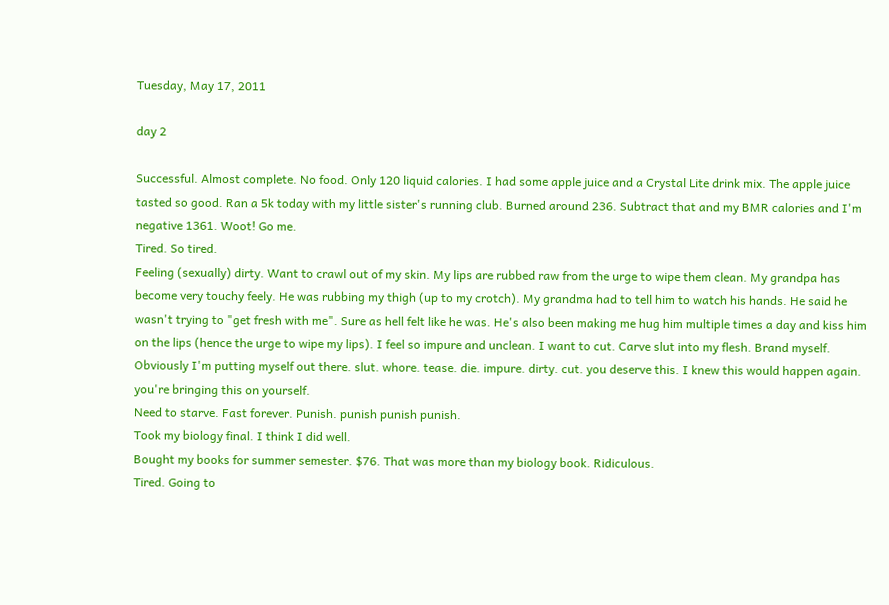Tuesday, May 17, 2011

day 2

Successful. Almost complete. No food. Only 120 liquid calories. I had some apple juice and a Crystal Lite drink mix. The apple juice tasted so good. Ran a 5k today with my little sister's running club. Burned around 236. Subtract that and my BMR calories and I'm negative 1361. Woot! Go me.
Tired. So tired.
Feeling (sexually) dirty. Want to crawl out of my skin. My lips are rubbed raw from the urge to wipe them clean. My grandpa has become very touchy feely. He was rubbing my thigh (up to my crotch). My grandma had to tell him to watch his hands. He said he wasn't trying to "get fresh with me". Sure as hell felt like he was. He's also been making me hug him multiple times a day and kiss him on the lips (hence the urge to wipe my lips). I feel so impure and unclean. I want to cut. Carve slut into my flesh. Brand myself. Obviously I'm putting myself out there. slut. whore. tease. die. impure. dirty. cut. you deserve this. I knew this would happen again. you're bringing this on yourself.
Need to starve. Fast forever. Punish. punish punish punish.
Took my biology final. I think I did well.
Bought my books for summer semester. $76. That was more than my biology book. Ridiculous.
Tired. Going to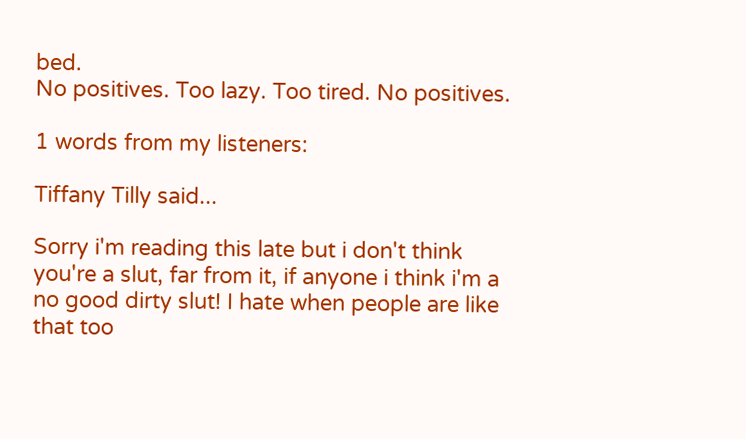bed.
No positives. Too lazy. Too tired. No positives.

1 words from my listeners:

Tiffany Tilly said...

Sorry i'm reading this late but i don't think you're a slut, far from it, if anyone i think i'm a no good dirty slut! I hate when people are like that too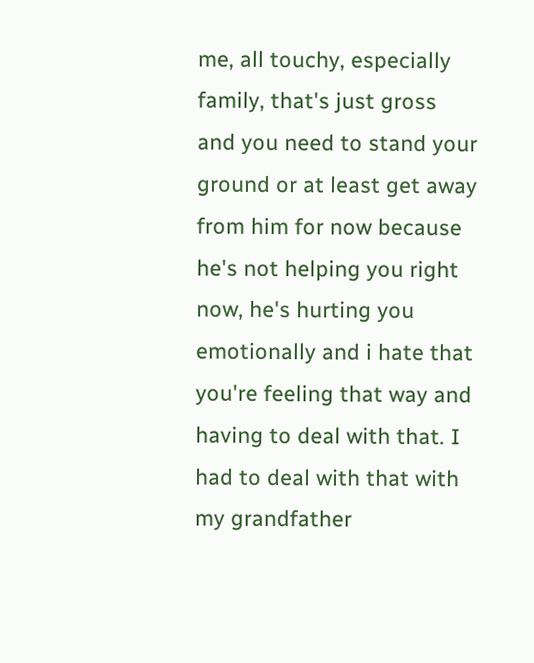me, all touchy, especially family, that's just gross and you need to stand your ground or at least get away from him for now because he's not helping you right now, he's hurting you emotionally and i hate that you're feeling that way and having to deal with that. I had to deal with that with my grandfather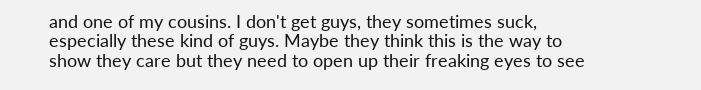and one of my cousins. I don't get guys, they sometimes suck, especially these kind of guys. Maybe they think this is the way to show they care but they need to open up their freaking eyes to see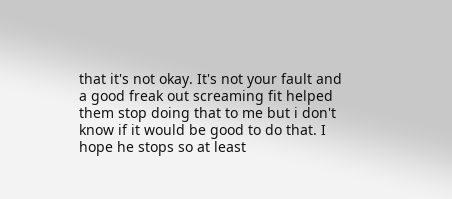that it's not okay. It's not your fault and a good freak out screaming fit helped them stop doing that to me but i don't know if it would be good to do that. I hope he stops so at least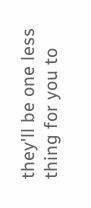they'll be one less thing for you to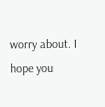worry about. I hope you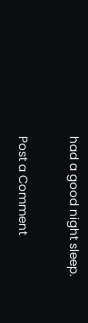had a good night sleep.

Post a Comment